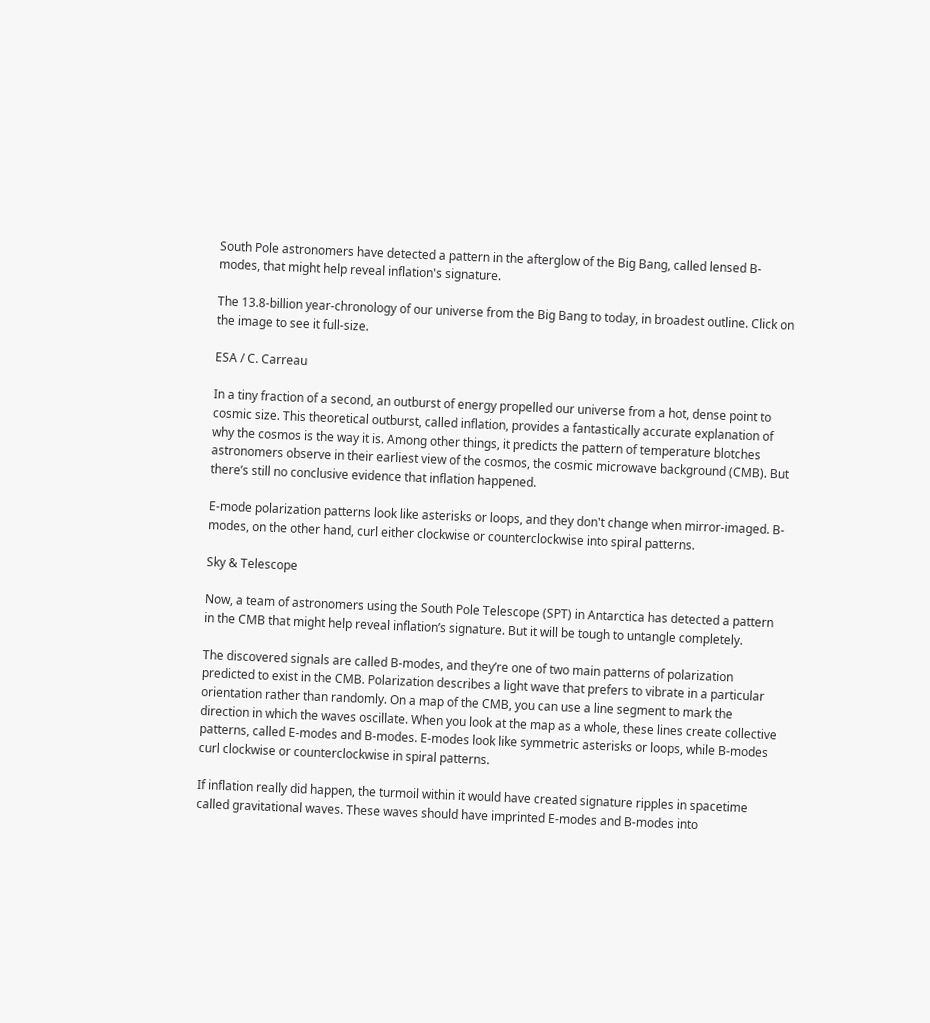South Pole astronomers have detected a pattern in the afterglow of the Big Bang, called lensed B-modes, that might help reveal inflation's signature.

The 13.8-billion year-chronology of our universe from the Big Bang to today, in broadest outline. Click on the image to see it full-size.

ESA / C. Carreau

In a tiny fraction of a second, an outburst of energy propelled our universe from a hot, dense point to cosmic size. This theoretical outburst, called inflation, provides a fantastically accurate explanation of why the cosmos is the way it is. Among other things, it predicts the pattern of temperature blotches astronomers observe in their earliest view of the cosmos, the cosmic microwave background (CMB). But there’s still no conclusive evidence that inflation happened.

E-mode polarization patterns look like asterisks or loops, and they don't change when mirror-imaged. B-modes, on the other hand, curl either clockwise or counterclockwise into spiral patterns.

Sky & Telescope

Now, a team of astronomers using the South Pole Telescope (SPT) in Antarctica has detected a pattern in the CMB that might help reveal inflation’s signature. But it will be tough to untangle completely.

The discovered signals are called B-modes, and they’re one of two main patterns of polarization predicted to exist in the CMB. Polarization describes a light wave that prefers to vibrate in a particular orientation rather than randomly. On a map of the CMB, you can use a line segment to mark the direction in which the waves oscillate. When you look at the map as a whole, these lines create collective patterns, called E-modes and B-modes. E-modes look like symmetric asterisks or loops, while B-modes curl clockwise or counterclockwise in spiral patterns.

If inflation really did happen, the turmoil within it would have created signature ripples in spacetime called gravitational waves. These waves should have imprinted E-modes and B-modes into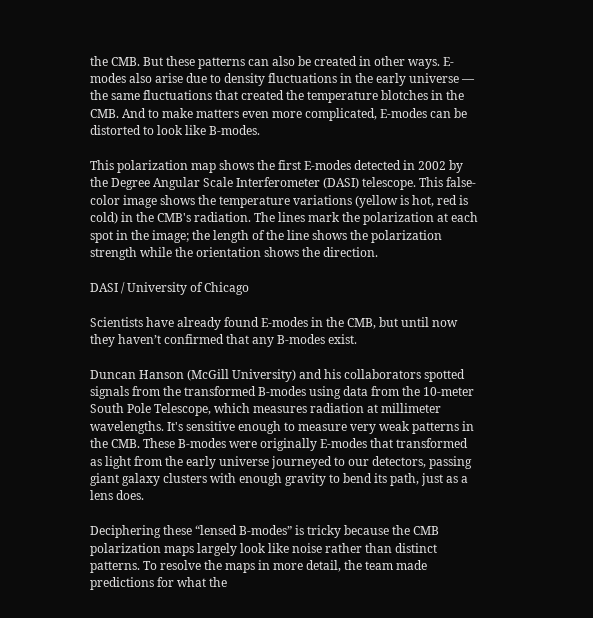the CMB. But these patterns can also be created in other ways. E-modes also arise due to density fluctuations in the early universe — the same fluctuations that created the temperature blotches in the CMB. And to make matters even more complicated, E-modes can be distorted to look like B-modes.

This polarization map shows the first E-modes detected in 2002 by the Degree Angular Scale Interferometer (DASI) telescope. This false-color image shows the temperature variations (yellow is hot, red is cold) in the CMB's radiation. The lines mark the polarization at each spot in the image; the length of the line shows the polarization strength while the orientation shows the direction.

DASI / University of Chicago

Scientists have already found E-modes in the CMB, but until now they haven’t confirmed that any B-modes exist.

Duncan Hanson (McGill University) and his collaborators spotted signals from the transformed B-modes using data from the 10-meter South Pole Telescope, which measures radiation at millimeter wavelengths. It's sensitive enough to measure very weak patterns in the CMB. These B-modes were originally E-modes that transformed as light from the early universe journeyed to our detectors, passing giant galaxy clusters with enough gravity to bend its path, just as a lens does.

Deciphering these “lensed B-modes” is tricky because the CMB polarization maps largely look like noise rather than distinct patterns. To resolve the maps in more detail, the team made predictions for what the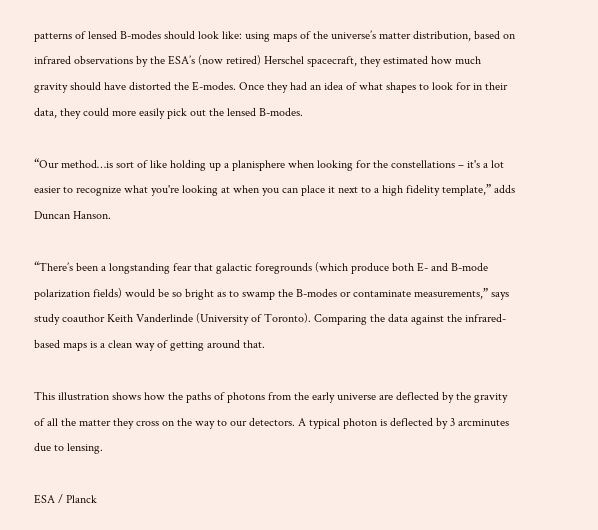patterns of lensed B-modes should look like: using maps of the universe’s matter distribution, based on infrared observations by the ESA’s (now retired) Herschel spacecraft, they estimated how much gravity should have distorted the E-modes. Once they had an idea of what shapes to look for in their data, they could more easily pick out the lensed B-modes.

“Our method…is sort of like holding up a planisphere when looking for the constellations – it's a lot easier to recognize what you're looking at when you can place it next to a high fidelity template,” adds Duncan Hanson.

“There’s been a longstanding fear that galactic foregrounds (which produce both E- and B-mode polarization fields) would be so bright as to swamp the B-modes or contaminate measurements,” says study coauthor Keith Vanderlinde (University of Toronto). Comparing the data against the infrared-based maps is a clean way of getting around that.

This illustration shows how the paths of photons from the early universe are deflected by the gravity of all the matter they cross on the way to our detectors. A typical photon is deflected by 3 arcminutes due to lensing.

ESA / Planck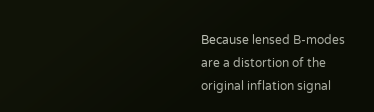Because lensed B-modes are a distortion of the original inflation signal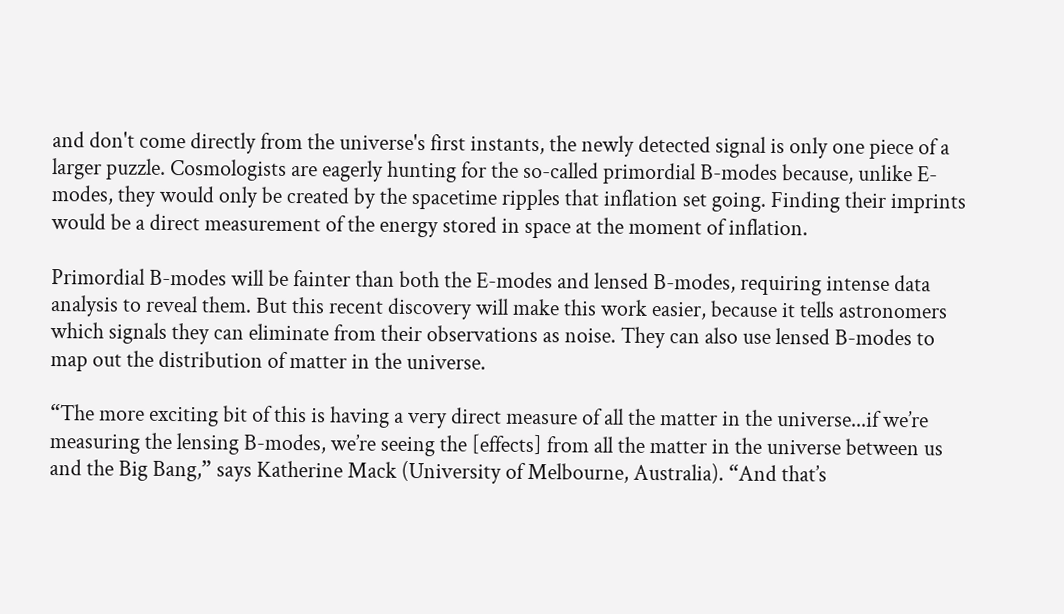and don't come directly from the universe's first instants, the newly detected signal is only one piece of a larger puzzle. Cosmologists are eagerly hunting for the so-called primordial B-modes because, unlike E-modes, they would only be created by the spacetime ripples that inflation set going. Finding their imprints would be a direct measurement of the energy stored in space at the moment of inflation.

Primordial B-modes will be fainter than both the E-modes and lensed B-modes, requiring intense data analysis to reveal them. But this recent discovery will make this work easier, because it tells astronomers which signals they can eliminate from their observations as noise. They can also use lensed B-modes to map out the distribution of matter in the universe.

“The more exciting bit of this is having a very direct measure of all the matter in the universe...if we’re measuring the lensing B-modes, we’re seeing the [effects] from all the matter in the universe between us and the Big Bang,” says Katherine Mack (University of Melbourne, Australia). “And that’s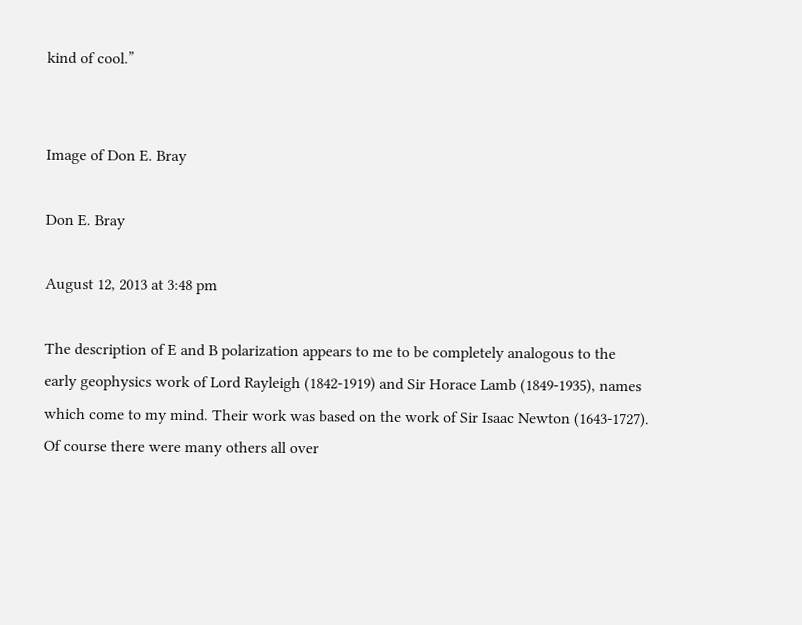kind of cool.”


Image of Don E. Bray

Don E. Bray

August 12, 2013 at 3:48 pm

The description of E and B polarization appears to me to be completely analogous to the early geophysics work of Lord Rayleigh (1842-1919) and Sir Horace Lamb (1849-1935), names which come to my mind. Their work was based on the work of Sir Isaac Newton (1643-1727). Of course there were many others all over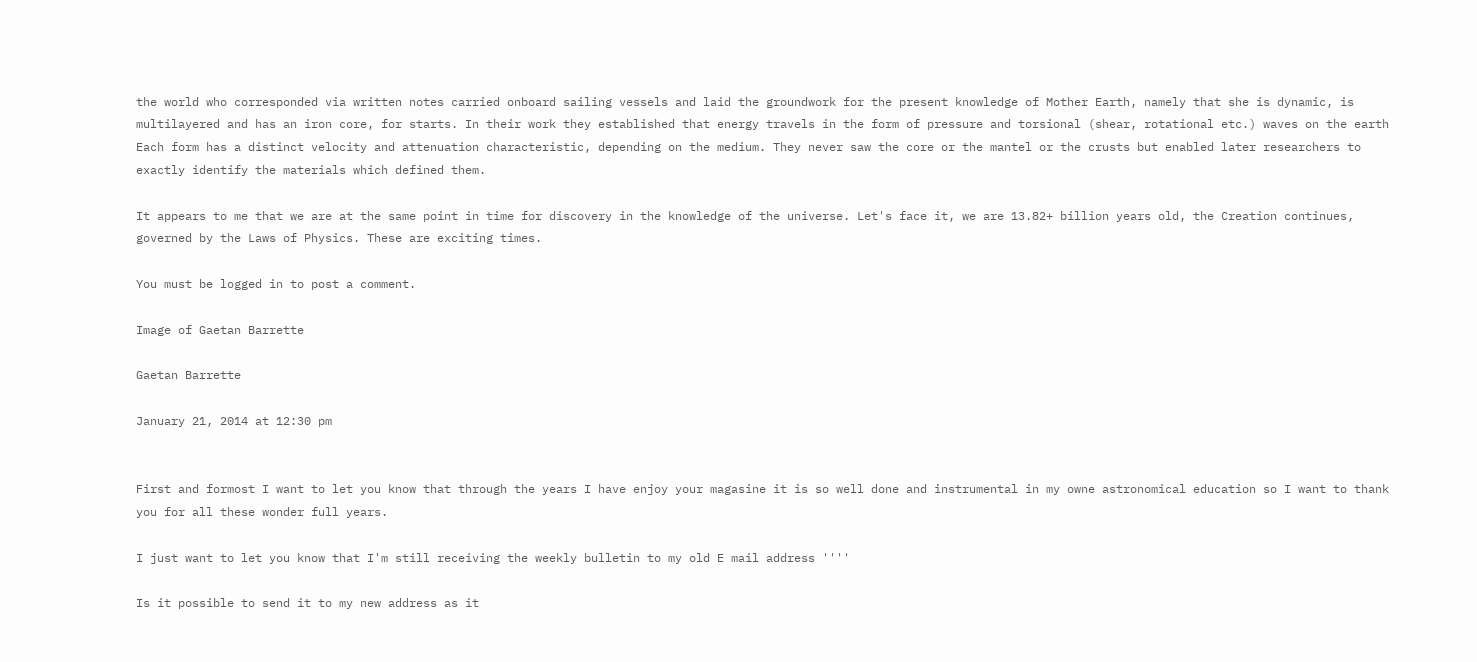the world who corresponded via written notes carried onboard sailing vessels and laid the groundwork for the present knowledge of Mother Earth, namely that she is dynamic, is multilayered and has an iron core, for starts. In their work they established that energy travels in the form of pressure and torsional (shear, rotational etc.) waves on the earth Each form has a distinct velocity and attenuation characteristic, depending on the medium. They never saw the core or the mantel or the crusts but enabled later researchers to exactly identify the materials which defined them.

It appears to me that we are at the same point in time for discovery in the knowledge of the universe. Let's face it, we are 13.82+ billion years old, the Creation continues, governed by the Laws of Physics. These are exciting times.

You must be logged in to post a comment.

Image of Gaetan Barrette

Gaetan Barrette

January 21, 2014 at 12:30 pm


First and formost I want to let you know that through the years I have enjoy your magasine it is so well done and instrumental in my owne astronomical education so I want to thank you for all these wonder full years.

I just want to let you know that I'm still receiving the weekly bulletin to my old E mail address ''''

Is it possible to send it to my new address as it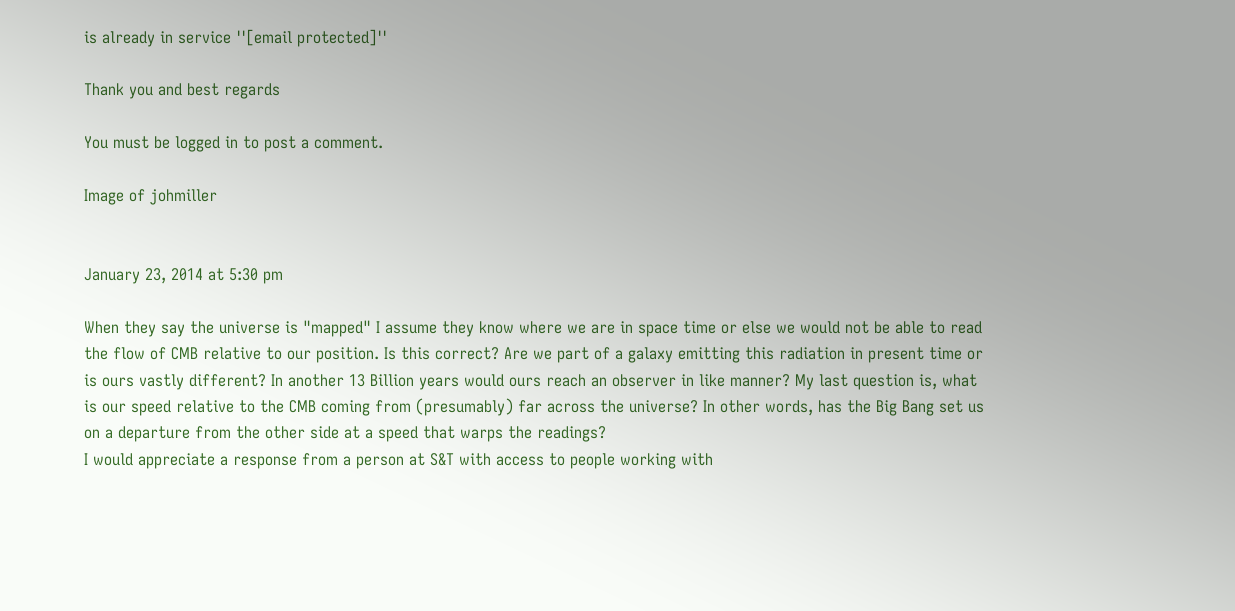is already in service ''[email protected]''

Thank you and best regards

You must be logged in to post a comment.

Image of johmiller


January 23, 2014 at 5:30 pm

When they say the universe is "mapped" I assume they know where we are in space time or else we would not be able to read the flow of CMB relative to our position. Is this correct? Are we part of a galaxy emitting this radiation in present time or is ours vastly different? In another 13 Billion years would ours reach an observer in like manner? My last question is, what is our speed relative to the CMB coming from (presumably) far across the universe? In other words, has the Big Bang set us on a departure from the other side at a speed that warps the readings?
I would appreciate a response from a person at S&T with access to people working with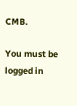CMB.

You must be logged in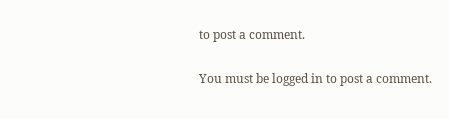to post a comment.

You must be logged in to post a comment.